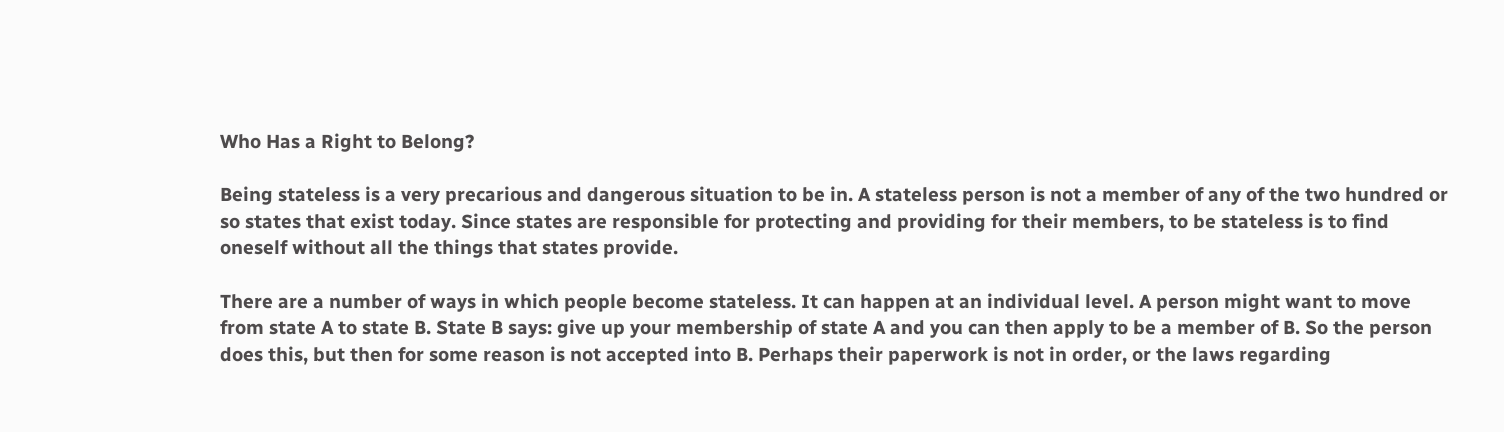Who Has a Right to Belong?

Being stateless is a very precarious and dangerous situation to be in. A stateless person is not a member of any of the two hundred or so states that exist today. Since states are responsible for protecting and providing for their members, to be stateless is to find oneself without all the things that states provide.

There are a number of ways in which people become stateless. It can happen at an individual level. A person might want to move from state A to state B. State B says: give up your membership of state A and you can then apply to be a member of B. So the person does this, but then for some reason is not accepted into B. Perhaps their paperwork is not in order, or the laws regarding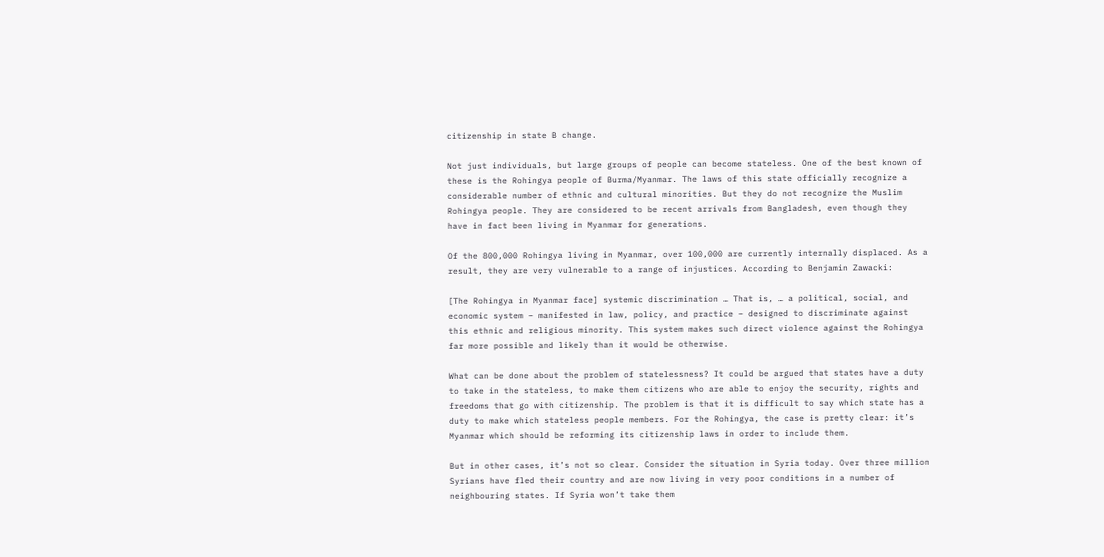citizenship in state B change.

Not just individuals, but large groups of people can become stateless. One of the best known of these is the Rohingya people of Burma/Myanmar. The laws of this state officially recognize a considerable number of ethnic and cultural minorities. But they do not recognize the Muslim Rohingya people. They are considered to be recent arrivals from Bangladesh, even though they have in fact been living in Myanmar for generations.

Of the 800,000 Rohingya living in Myanmar, over 100,000 are currently internally displaced. As a result, they are very vulnerable to a range of injustices. According to Benjamin Zawacki:

[The Rohingya in Myanmar face] systemic discrimination … That is, … a political, social, and economic system – manifested in law, policy, and practice – designed to discriminate against this ethnic and religious minority. This system makes such direct violence against the Rohingya far more possible and likely than it would be otherwise.

What can be done about the problem of statelessness? It could be argued that states have a duty to take in the stateless, to make them citizens who are able to enjoy the security, rights and freedoms that go with citizenship. The problem is that it is difficult to say which state has a duty to make which stateless people members. For the Rohingya, the case is pretty clear: it’s Myanmar which should be reforming its citizenship laws in order to include them.

But in other cases, it’s not so clear. Consider the situation in Syria today. Over three million Syrians have fled their country and are now living in very poor conditions in a number of neighbouring states. If Syria won’t take them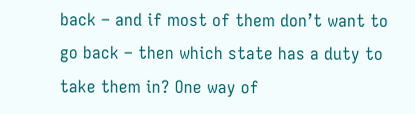back – and if most of them don’t want to go back – then which state has a duty to take them in? One way of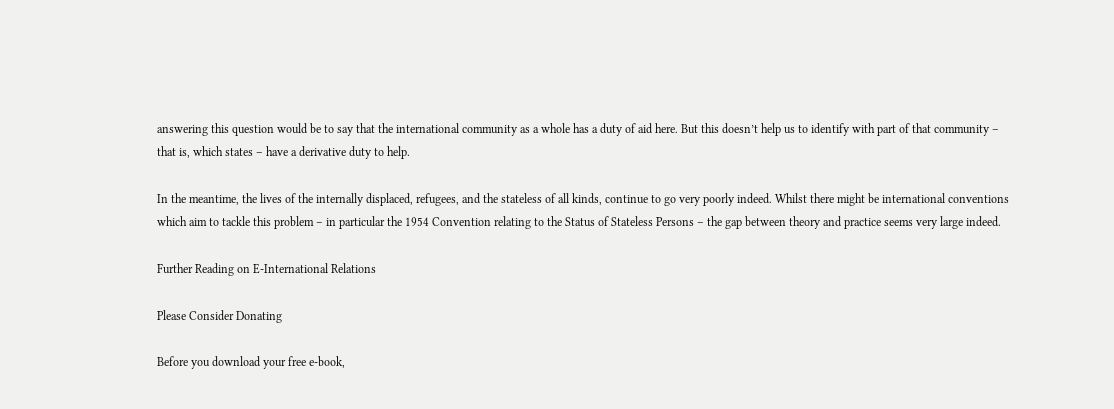answering this question would be to say that the international community as a whole has a duty of aid here. But this doesn’t help us to identify with part of that community – that is, which states – have a derivative duty to help.

In the meantime, the lives of the internally displaced, refugees, and the stateless of all kinds, continue to go very poorly indeed. Whilst there might be international conventions which aim to tackle this problem – in particular the 1954 Convention relating to the Status of Stateless Persons – the gap between theory and practice seems very large indeed.

Further Reading on E-International Relations

Please Consider Donating

Before you download your free e-book,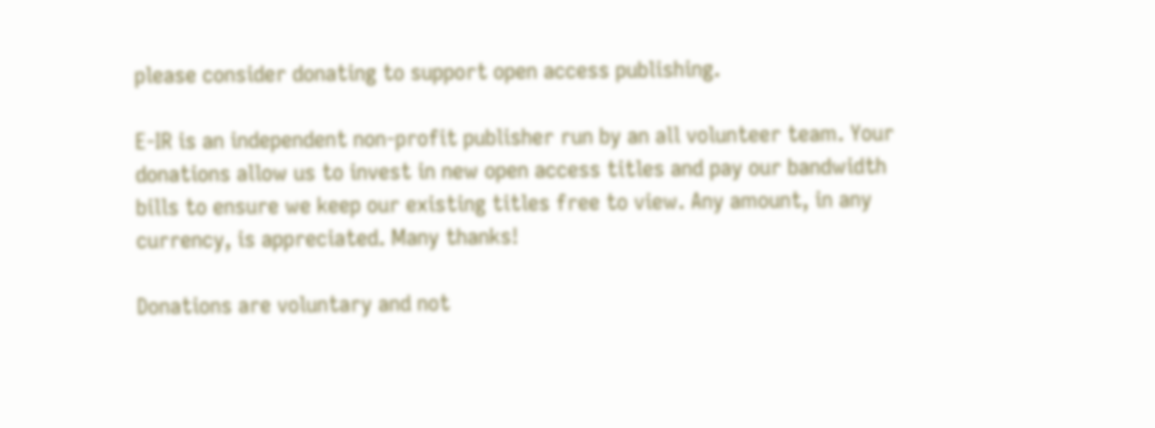please consider donating to support open access publishing.

E-IR is an independent non-profit publisher run by an all volunteer team. Your donations allow us to invest in new open access titles and pay our bandwidth bills to ensure we keep our existing titles free to view. Any amount, in any currency, is appreciated. Many thanks!

Donations are voluntary and not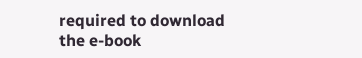required to download the e-book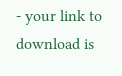- your link to download is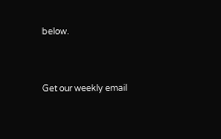below.


Get our weekly email